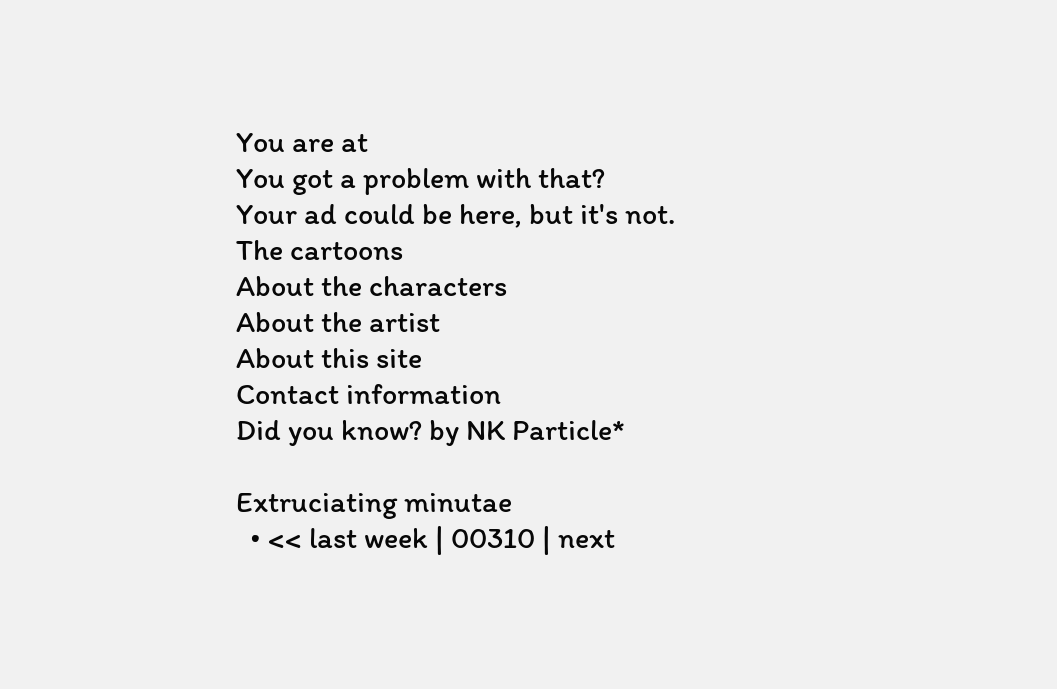You are at
You got a problem with that?
Your ad could be here, but it's not.
The cartoons
About the characters
About the artist
About this site
Contact information
Did you know? by NK Particle*

Extruciating minutae
  • << last week | 00310 | next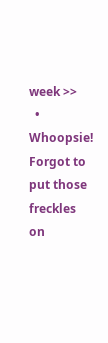week >>
  • Whoopsie! Forgot to put those freckles on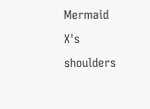Mermaid X's shoulders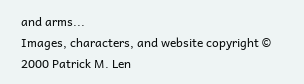and arms...
Images, characters, and website copyright © 2000 Patrick M. Len